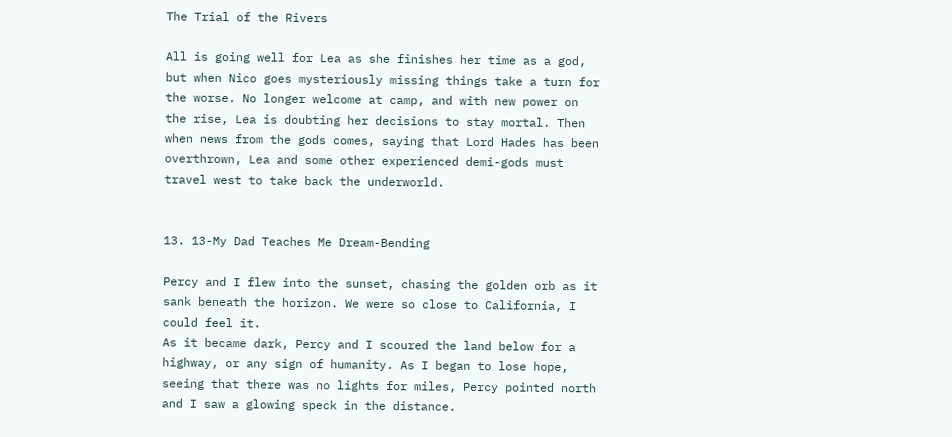The Trial of the Rivers

All is going well for Lea as she finishes her time as a god, but when Nico goes mysteriously missing things take a turn for the worse. No longer welcome at camp, and with new power on the rise, Lea is doubting her decisions to stay mortal. Then when news from the gods comes, saying that Lord Hades has been overthrown, Lea and some other experienced demi-gods must travel west to take back the underworld.


13. 13-My Dad Teaches Me Dream-Bending

Percy and I flew into the sunset, chasing the golden orb as it sank beneath the horizon. We were so close to California, I could feel it.
As it became dark, Percy and I scoured the land below for a highway, or any sign of humanity. As I began to lose hope, seeing that there was no lights for miles, Percy pointed north and I saw a glowing speck in the distance.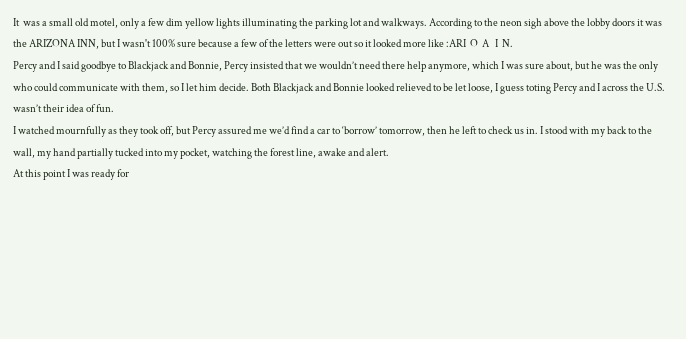It  was a small old motel, only a few dim yellow lights illuminating the parking lot and walkways. According to the neon sigh above the lobby doors it was the ARIZONA INN, but I wasn't 100% sure because a few of the letters were out so it looked more like :ARI  O  A   I  N.
Percy and I said goodbye to Blackjack and Bonnie, Percy insisted that we wouldn’t need there help anymore, which I was sure about, but he was the only who could communicate with them, so I let him decide. Both Blackjack and Bonnie looked relieved to be let loose, I guess toting Percy and I across the U.S. wasn’t their idea of fun.
I watched mournfully as they took off, but Percy assured me we’d find a car to ‘borrow’ tomorrow, then he left to check us in. I stood with my back to the wall, my hand partially tucked into my pocket, watching the forest line, awake and alert.
At this point I was ready for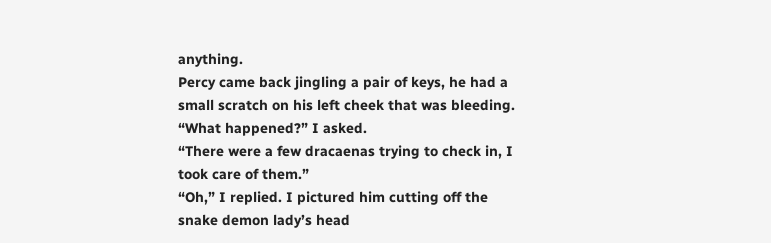anything.
Percy came back jingling a pair of keys, he had a small scratch on his left cheek that was bleeding.
“What happened?” I asked.
“There were a few dracaenas trying to check in, I took care of them.”
“Oh,” I replied. I pictured him cutting off the snake demon lady’s head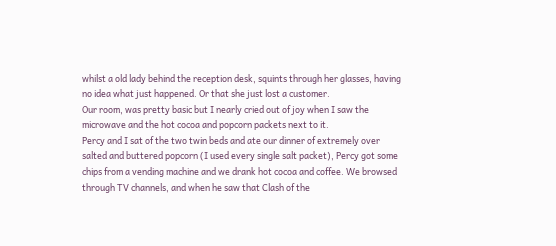whilst a old lady behind the reception desk, squints through her glasses, having no idea what just happened. Or that she just lost a customer.
Our room, was pretty basic but I nearly cried out of joy when I saw the microwave and the hot cocoa and popcorn packets next to it.
Percy and I sat of the two twin beds and ate our dinner of extremely over salted and buttered popcorn (I used every single salt packet), Percy got some chips from a vending machine and we drank hot cocoa and coffee. We browsed through TV channels, and when he saw that Clash of the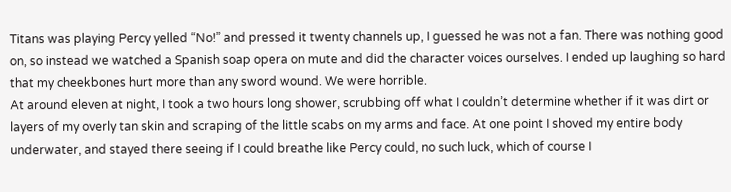Titans was playing Percy yelled “No!” and pressed it twenty channels up, I guessed he was not a fan. There was nothing good on, so instead we watched a Spanish soap opera on mute and did the character voices ourselves. I ended up laughing so hard that my cheekbones hurt more than any sword wound. We were horrible.
At around eleven at night, I took a two hours long shower, scrubbing off what I couldn’t determine whether if it was dirt or layers of my overly tan skin and scraping of the little scabs on my arms and face. At one point I shoved my entire body underwater, and stayed there seeing if I could breathe like Percy could, no such luck, which of course I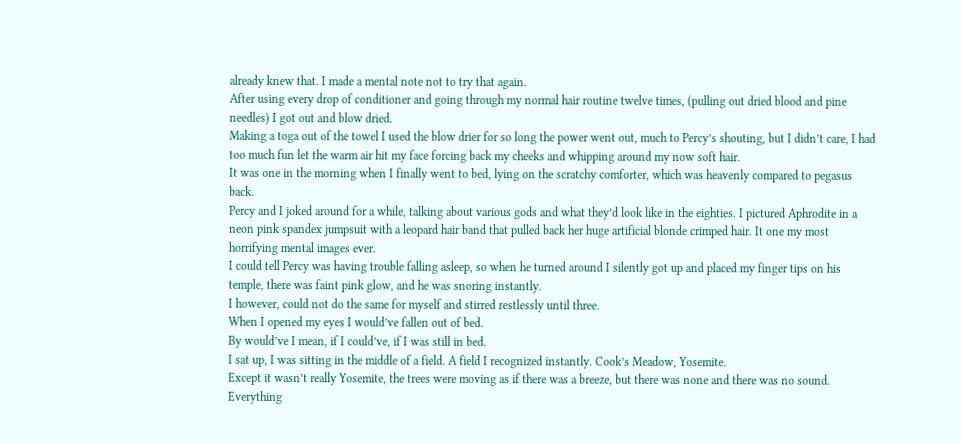already knew that. I made a mental note not to try that again.
After using every drop of conditioner and going through my normal hair routine twelve times, (pulling out dried blood and pine needles) I got out and blow dried.
Making a toga out of the towel I used the blow drier for so long the power went out, much to Percy’s shouting, but I didn’t care, I had too much fun let the warm air hit my face forcing back my cheeks and whipping around my now soft hair.
It was one in the morning when I finally went to bed, lying on the scratchy comforter, which was heavenly compared to pegasus back.
Percy and I joked around for a while, talking about various gods and what they’d look like in the eighties. I pictured Aphrodite in a neon pink spandex jumpsuit with a leopard hair band that pulled back her huge artificial blonde crimped hair. It one my most horrifying mental images ever.
I could tell Percy was having trouble falling asleep, so when he turned around I silently got up and placed my finger tips on his temple, there was faint pink glow, and he was snoring instantly.
I however, could not do the same for myself and stirred restlessly until three.
When I opened my eyes I would’ve fallen out of bed.
By would’ve I mean, if I could’ve, if I was still in bed.
I sat up, I was sitting in the middle of a field. A field I recognized instantly. Cook’s Meadow, Yosemite.
Except it wasn’t really Yosemite, the trees were moving as if there was a breeze, but there was none and there was no sound. Everything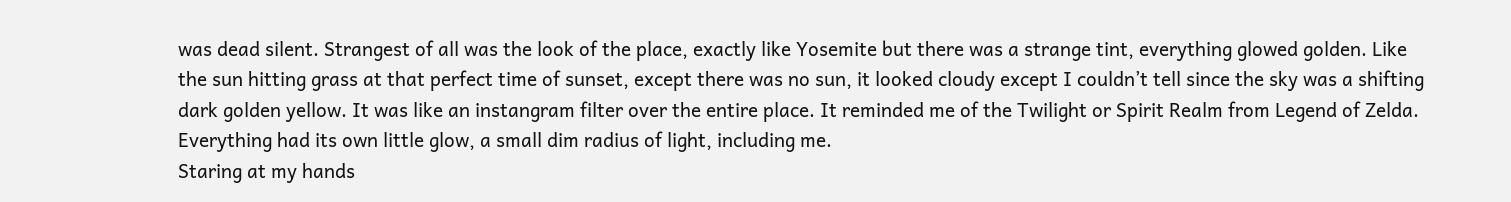was dead silent. Strangest of all was the look of the place, exactly like Yosemite but there was a strange tint, everything glowed golden. Like the sun hitting grass at that perfect time of sunset, except there was no sun, it looked cloudy except I couldn’t tell since the sky was a shifting dark golden yellow. It was like an instangram filter over the entire place. It reminded me of the Twilight or Spirit Realm from Legend of Zelda.  Everything had its own little glow, a small dim radius of light, including me.
Staring at my hands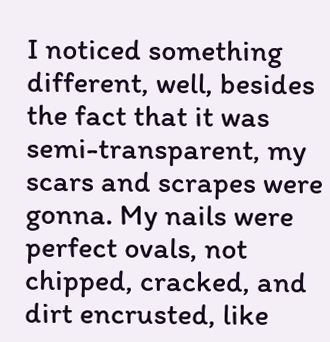I noticed something different, well, besides the fact that it was semi-transparent, my scars and scrapes were gonna. My nails were perfect ovals, not chipped, cracked, and dirt encrusted, like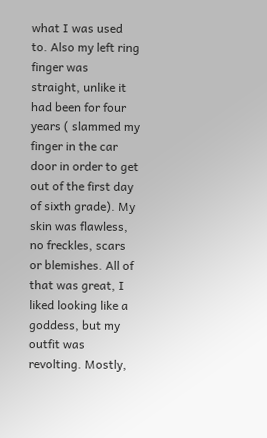what I was used to. Also my left ring finger was  straight, unlike it had been for four years ( slammed my finger in the car door in order to get out of the first day of sixth grade). My skin was flawless, no freckles, scars or blemishes. All of that was great, I liked looking like a goddess, but my outfit was revolting. Mostly,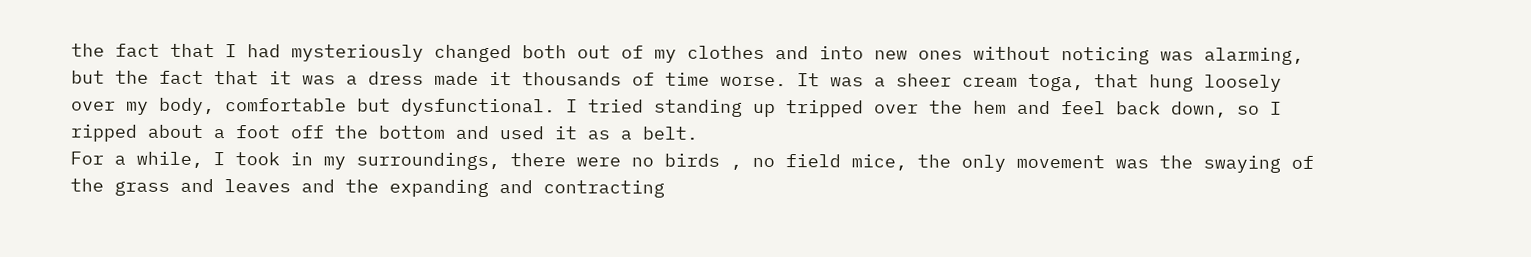the fact that I had mysteriously changed both out of my clothes and into new ones without noticing was alarming, but the fact that it was a dress made it thousands of time worse. It was a sheer cream toga, that hung loosely over my body, comfortable but dysfunctional. I tried standing up tripped over the hem and feel back down, so I ripped about a foot off the bottom and used it as a belt.
For a while, I took in my surroundings, there were no birds , no field mice, the only movement was the swaying of the grass and leaves and the expanding and contracting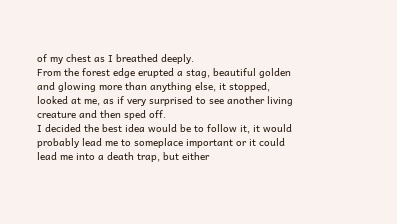of my chest as I breathed deeply.
From the forest edge erupted a stag, beautiful golden and glowing more than anything else, it stopped, looked at me, as if very surprised to see another living creature and then sped off.
I decided the best idea would be to follow it, it would probably lead me to someplace important or it could lead me into a death trap, but either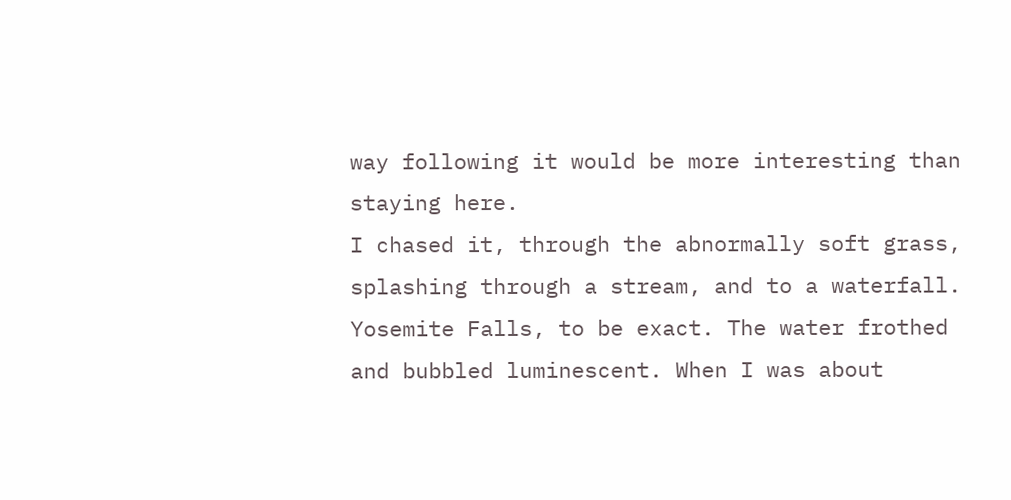way following it would be more interesting than staying here.
I chased it, through the abnormally soft grass, splashing through a stream, and to a waterfall. Yosemite Falls, to be exact. The water frothed and bubbled luminescent. When I was about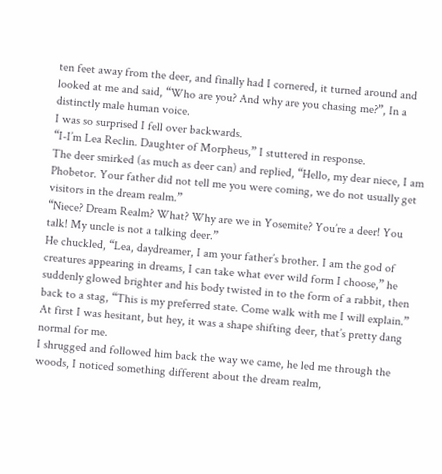ten feet away from the deer, and finally had I cornered, it turned around and looked at me and said, “Who are you? And why are you chasing me?”, In a distinctly male human voice.
I was so surprised I fell over backwards.
“I-I’m Lea Reclin. Daughter of Morpheus,” I stuttered in response.
The deer smirked (as much as deer can) and replied, “Hello, my dear niece, I am Phobetor. Your father did not tell me you were coming, we do not usually get visitors in the dream realm.”
“Niece? Dream Realm? What? Why are we in Yosemite? You’re a deer! You talk! My uncle is not a talking deer.”
He chuckled, “Lea, daydreamer, I am your father’s brother. I am the god of creatures appearing in dreams, I can take what ever wild form I choose,” he suddenly glowed brighter and his body twisted in to the form of a rabbit, then back to a stag, “This is my preferred state. Come walk with me I will explain.”
At first I was hesitant, but hey, it was a shape shifting deer, that’s pretty dang normal for me.
I shrugged and followed him back the way we came, he led me through the woods, I noticed something different about the dream realm,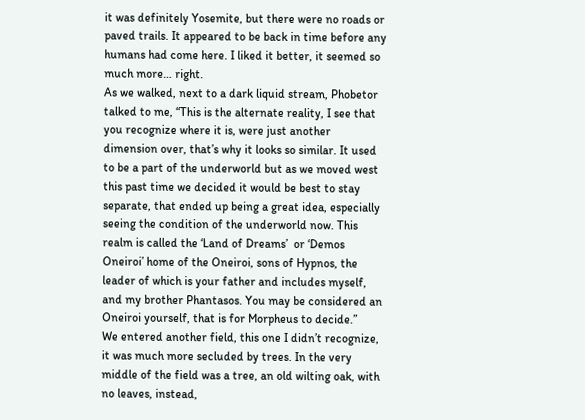it was definitely Yosemite, but there were no roads or paved trails. It appeared to be back in time before any humans had come here. I liked it better, it seemed so much more… right.
As we walked, next to a dark liquid stream, Phobetor talked to me, “This is the alternate reality, I see that you recognize where it is, were just another dimension over, that’s why it looks so similar. It used to be a part of the underworld but as we moved west this past time we decided it would be best to stay separate, that ended up being a great idea, especially seeing the condition of the underworld now. This realm is called the ‘Land of Dreams’  or ‘Demos Oneiroi’ home of the Oneiroi, sons of Hypnos, the leader of which is your father and includes myself, and my brother Phantasos. You may be considered an Oneiroi yourself, that is for Morpheus to decide.”
We entered another field, this one I didn’t recognize, it was much more secluded by trees. In the very middle of the field was a tree, an old wilting oak, with no leaves, instead,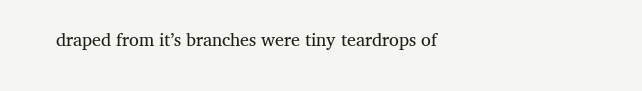draped from it’s branches were tiny teardrops of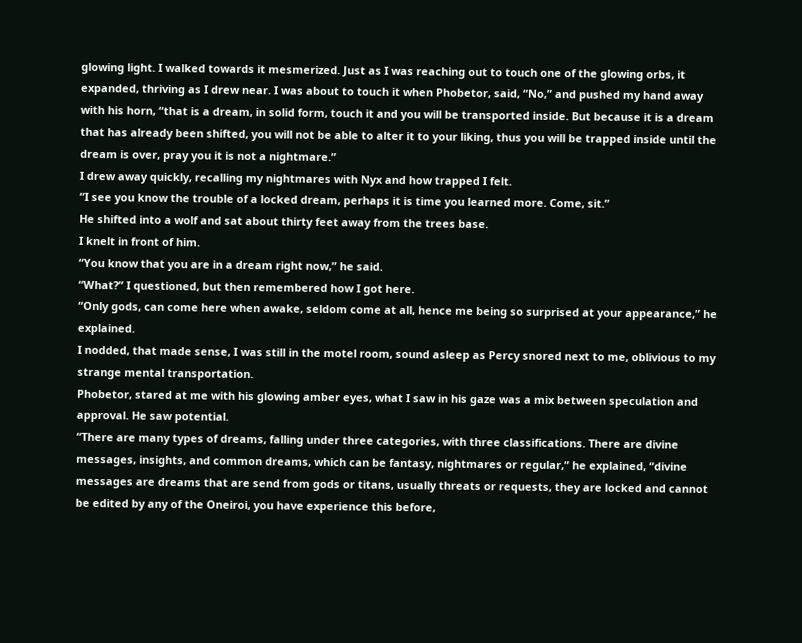glowing light. I walked towards it mesmerized. Just as I was reaching out to touch one of the glowing orbs, it expanded, thriving as I drew near. I was about to touch it when Phobetor, said, “No,” and pushed my hand away with his horn, “that is a dream, in solid form, touch it and you will be transported inside. But because it is a dream that has already been shifted, you will not be able to alter it to your liking, thus you will be trapped inside until the dream is over, pray you it is not a nightmare.”
I drew away quickly, recalling my nightmares with Nyx and how trapped I felt.
“I see you know the trouble of a locked dream, perhaps it is time you learned more. Come, sit.”
He shifted into a wolf and sat about thirty feet away from the trees base.
I knelt in front of him.
“You know that you are in a dream right now,” he said.
“What?” I questioned, but then remembered how I got here.
“Only gods, can come here when awake, seldom come at all, hence me being so surprised at your appearance,” he explained.
I nodded, that made sense, I was still in the motel room, sound asleep as Percy snored next to me, oblivious to my strange mental transportation.
Phobetor, stared at me with his glowing amber eyes, what I saw in his gaze was a mix between speculation and approval. He saw potential.
“There are many types of dreams, falling under three categories, with three classifications. There are divine messages, insights, and common dreams, which can be fantasy, nightmares or regular,” he explained, “divine messages are dreams that are send from gods or titans, usually threats or requests, they are locked and cannot be edited by any of the Oneiroi, you have experience this before,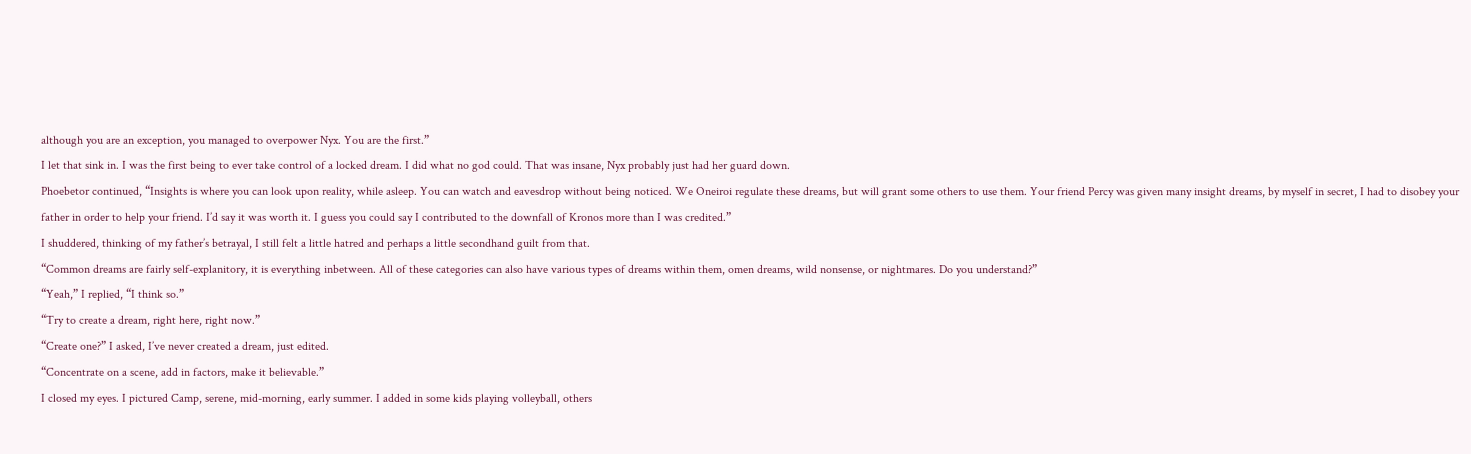although you are an exception, you managed to overpower Nyx. You are the first.”
I let that sink in. I was the first being to ever take control of a locked dream. I did what no god could. That was insane, Nyx probably just had her guard down.
Phoebetor continued, “Insights is where you can look upon reality, while asleep. You can watch and eavesdrop without being noticed. We Oneiroi regulate these dreams, but will grant some others to use them. Your friend Percy was given many insight dreams, by myself in secret, I had to disobey your father in order to help your friend. I’d say it was worth it. I guess you could say I contributed to the downfall of Kronos more than I was credited.”
I shuddered, thinking of my father’s betrayal, I still felt a little hatred and perhaps a little secondhand guilt from that.
“Common dreams are fairly self-explanitory, it is everything inbetween. All of these categories can also have various types of dreams within them, omen dreams, wild nonsense, or nightmares. Do you understand?”
“Yeah,” I replied, “I think so.”
“Try to create a dream, right here, right now.”
“Create one?” I asked, I’ve never created a dream, just edited.
“Concentrate on a scene, add in factors, make it believable.”
I closed my eyes. I pictured Camp, serene, mid-morning, early summer. I added in some kids playing volleyball, others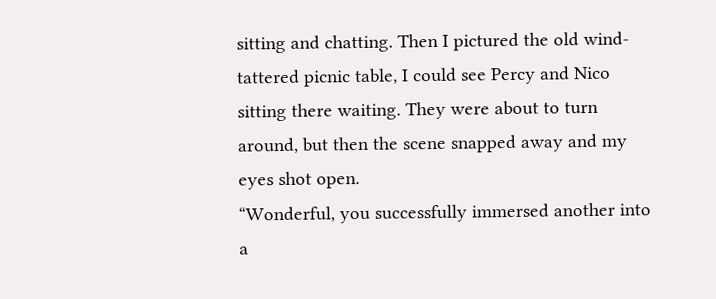sitting and chatting. Then I pictured the old wind-tattered picnic table, I could see Percy and Nico sitting there waiting. They were about to turn around, but then the scene snapped away and my eyes shot open.
“Wonderful, you successfully immersed another into a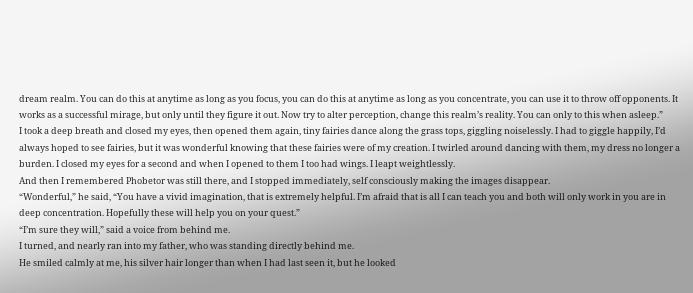dream realm. You can do this at anytime as long as you focus, you can do this at anytime as long as you concentrate, you can use it to throw off opponents. It works as a successful mirage, but only until they figure it out. Now try to alter perception, change this realm’s reality. You can only to this when asleep.”
I took a deep breath and closed my eyes, then opened them again, tiny fairies dance along the grass tops, giggling noiselessly. I had to giggle happily, I’d always hoped to see fairies, but it was wonderful knowing that these fairies were of my creation. I twirled around dancing with them, my dress no longer a burden. I closed my eyes for a second and when I opened to them I too had wings. I leapt weightlessly.
And then I remembered Phobetor was still there, and I stopped immediately, self consciously making the images disappear.
“Wonderful,” he said, “You have a vivid imagination, that is extremely helpful. I’m afraid that is all I can teach you and both will only work in you are in deep concentration. Hopefully these will help you on your quest.”
“I’m sure they will,” said a voice from behind me.
I turned, and nearly ran into my father, who was standing directly behind me.
He smiled calmly at me, his silver hair longer than when I had last seen it, but he looked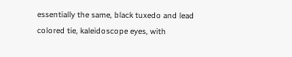essentially the same, black tuxedo and lead colored tie, kaleidoscope eyes, with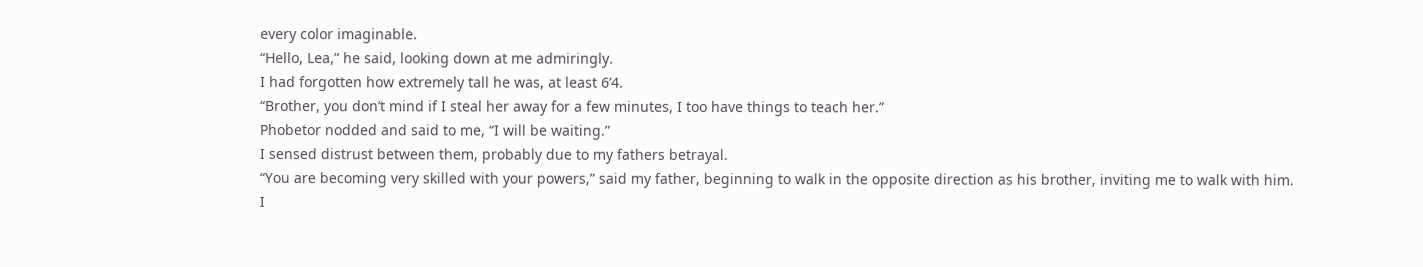every color imaginable.
“Hello, Lea,” he said, looking down at me admiringly.
I had forgotten how extremely tall he was, at least 6’4.
“Brother, you don’t mind if I steal her away for a few minutes, I too have things to teach her.”
Phobetor nodded and said to me, “I will be waiting.”
I sensed distrust between them, probably due to my fathers betrayal.
“You are becoming very skilled with your powers,” said my father, beginning to walk in the opposite direction as his brother, inviting me to walk with him.
I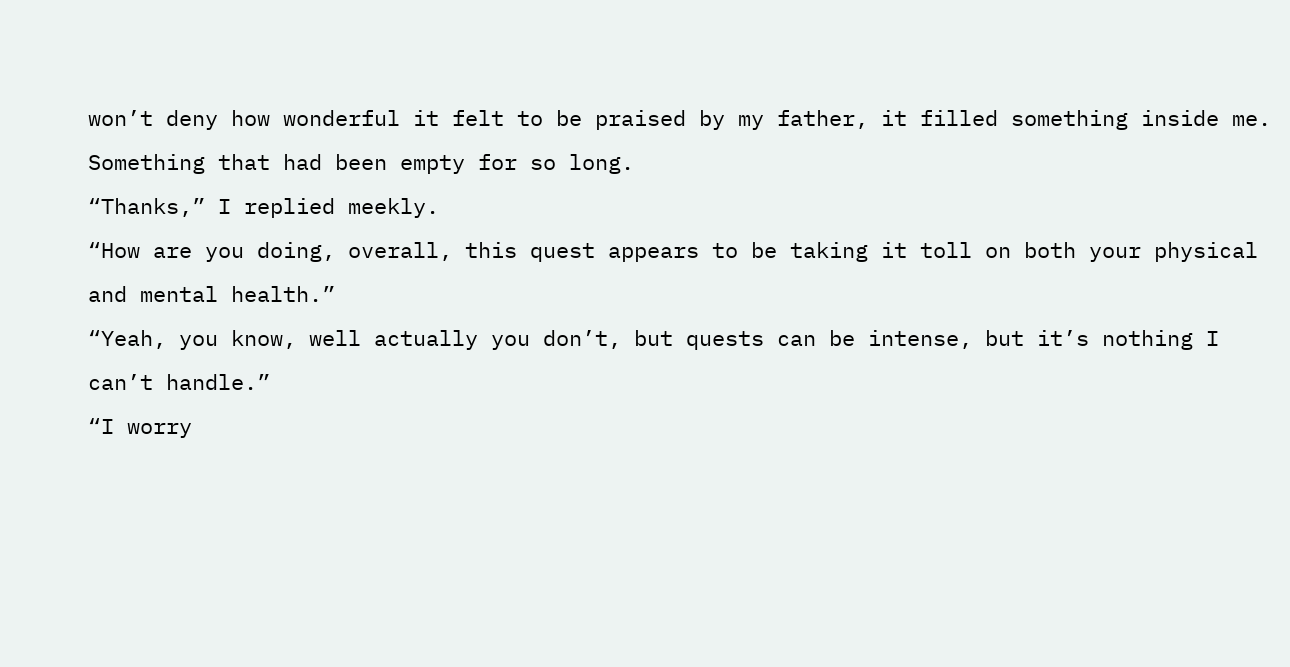won’t deny how wonderful it felt to be praised by my father, it filled something inside me. Something that had been empty for so long.
“Thanks,” I replied meekly.
“How are you doing, overall, this quest appears to be taking it toll on both your physical and mental health.”
“Yeah, you know, well actually you don’t, but quests can be intense, but it’s nothing I can’t handle.”
“I worry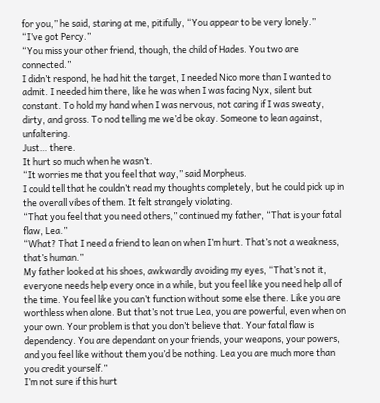for you,” he said, staring at me, pitifully, “You appear to be very lonely.”
“I’ve got Percy.”
“You miss your other friend, though, the child of Hades. You two are connected.”
I didn’t respond, he had hit the target, I needed Nico more than I wanted to admit. I needed him there, like he was when I was facing Nyx, silent but constant. To hold my hand when I was nervous, not caring if I was sweaty, dirty, and gross. To nod telling me we’d be okay. Someone to lean against, unfaltering.
Just… there.
It hurt so much when he wasn’t.
“It worries me that you feel that way,” said Morpheus.
I could tell that he couldn’t read my thoughts completely, but he could pick up in the overall vibes of them. It felt strangely violating.
“That you feel that you need others,” continued my father, “That is your fatal flaw, Lea.”
“What? That I need a friend to lean on when I’m hurt. That’s not a weakness, that’s human.”
My father looked at his shoes, awkwardly avoiding my eyes, “That’s not it, everyone needs help every once in a while, but you feel like you need help all of the time. You feel like you can’t function without some else there. Like you are worthless when alone. But that’s not true Lea, you are powerful, even when on your own. Your problem is that you don’t believe that. Your fatal flaw is dependency. You are dependant on your friends, your weapons, your powers, and you feel like without them you’d be nothing. Lea you are much more than you credit yourself.”
I’m not sure if this hurt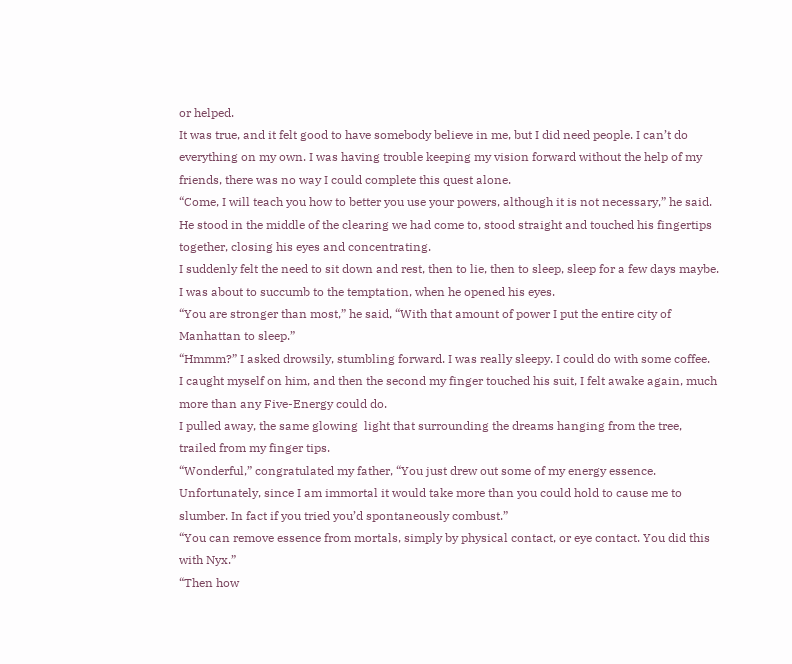or helped.
It was true, and it felt good to have somebody believe in me, but I did need people. I can’t do everything on my own. I was having trouble keeping my vision forward without the help of my friends, there was no way I could complete this quest alone.
“Come, I will teach you how to better you use your powers, although it is not necessary,” he said.
He stood in the middle of the clearing we had come to, stood straight and touched his fingertips together, closing his eyes and concentrating.
I suddenly felt the need to sit down and rest, then to lie, then to sleep, sleep for a few days maybe.
I was about to succumb to the temptation, when he opened his eyes.
“You are stronger than most,” he said, “With that amount of power I put the entire city of Manhattan to sleep.”
“Hmmm?” I asked drowsily, stumbling forward. I was really sleepy. I could do with some coffee.
I caught myself on him, and then the second my finger touched his suit, I felt awake again, much more than any Five-Energy could do.
I pulled away, the same glowing  light that surrounding the dreams hanging from the tree, trailed from my finger tips.
“Wonderful,” congratulated my father, “You just drew out some of my energy essence. Unfortunately, since I am immortal it would take more than you could hold to cause me to slumber. In fact if you tried you’d spontaneously combust.”
“You can remove essence from mortals, simply by physical contact, or eye contact. You did this with Nyx.”
“Then how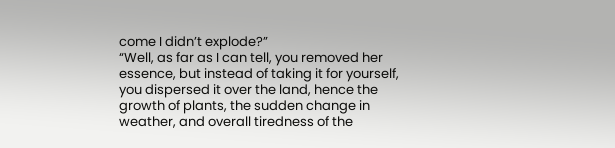come I didn’t explode?”
“Well, as far as I can tell, you removed her essence, but instead of taking it for yourself, you dispersed it over the land, hence the growth of plants, the sudden change in weather, and overall tiredness of the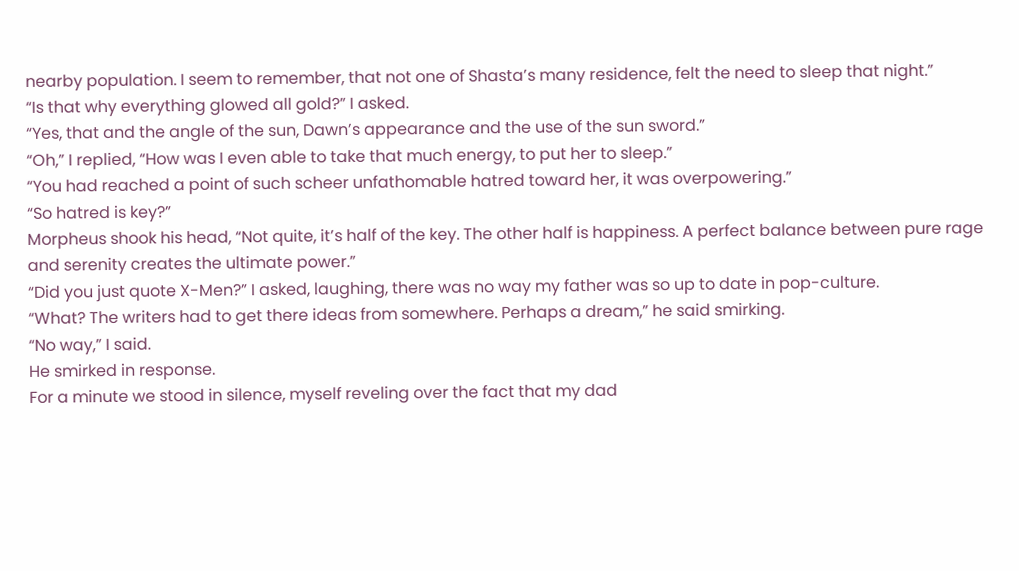nearby population. I seem to remember, that not one of Shasta’s many residence, felt the need to sleep that night.”
“Is that why everything glowed all gold?” I asked.
“Yes, that and the angle of the sun, Dawn’s appearance and the use of the sun sword.”
“Oh,” I replied, “How was I even able to take that much energy, to put her to sleep.”
“You had reached a point of such scheer unfathomable hatred toward her, it was overpowering.”
“So hatred is key?”
Morpheus shook his head, “Not quite, it’s half of the key. The other half is happiness. A perfect balance between pure rage and serenity creates the ultimate power.”
“Did you just quote X-Men?” I asked, laughing, there was no way my father was so up to date in pop-culture.
“What? The writers had to get there ideas from somewhere. Perhaps a dream,” he said smirking.
“No way,” I said.
He smirked in response.
For a minute we stood in silence, myself reveling over the fact that my dad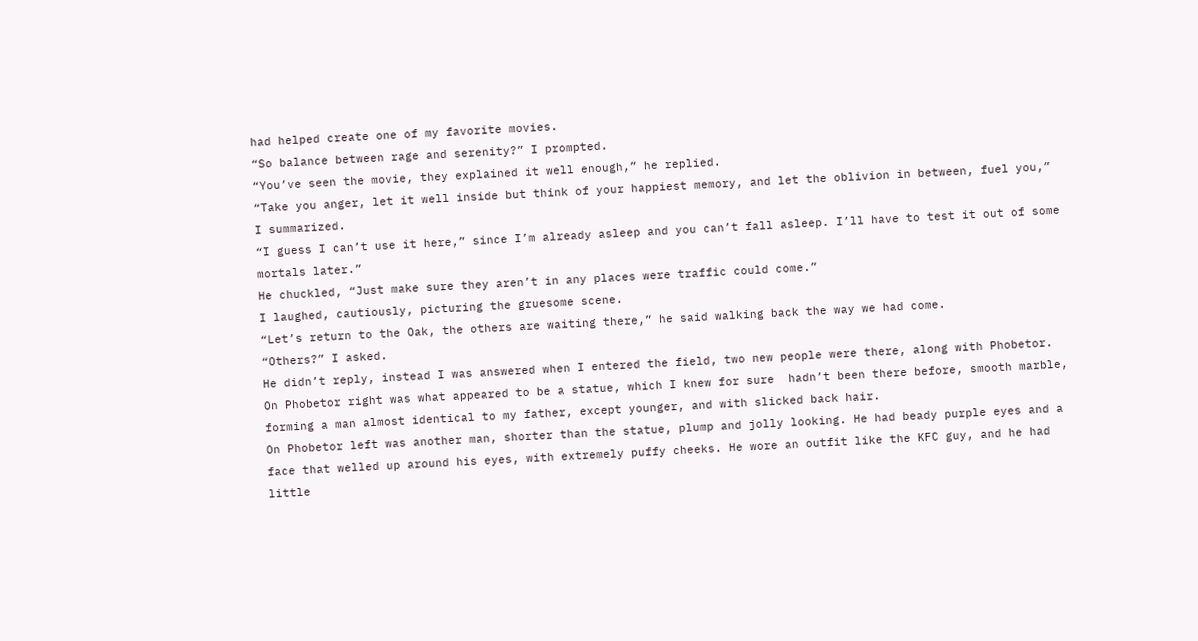had helped create one of my favorite movies.
“So balance between rage and serenity?” I prompted.
“You’ve seen the movie, they explained it well enough,” he replied.
“Take you anger, let it well inside but think of your happiest memory, and let the oblivion in between, fuel you,” I summarized.
“I guess I can’t use it here,” since I’m already asleep and you can’t fall asleep. I’ll have to test it out of some mortals later.”
He chuckled, “Just make sure they aren’t in any places were traffic could come.”
I laughed, cautiously, picturing the gruesome scene.
“Let’s return to the Oak, the others are waiting there,” he said walking back the way we had come.
“Others?” I asked.
He didn’t reply, instead I was answered when I entered the field, two new people were there, along with Phobetor. On Phobetor right was what appeared to be a statue, which I knew for sure  hadn’t been there before, smooth marble, forming a man almost identical to my father, except younger, and with slicked back hair.
On Phobetor left was another man, shorter than the statue, plump and jolly looking. He had beady purple eyes and a face that welled up around his eyes, with extremely puffy cheeks. He wore an outfit like the KFC guy, and he had little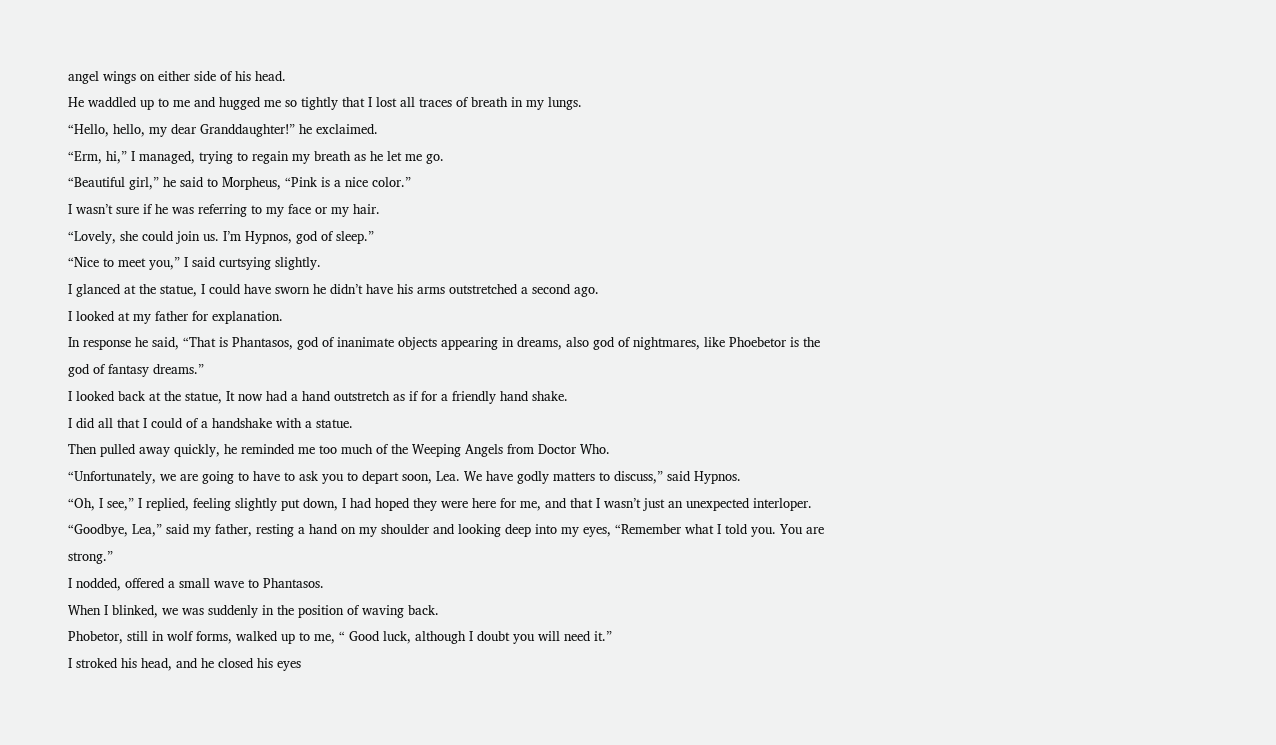angel wings on either side of his head.
He waddled up to me and hugged me so tightly that I lost all traces of breath in my lungs.
“Hello, hello, my dear Granddaughter!” he exclaimed.
“Erm, hi,” I managed, trying to regain my breath as he let me go.
“Beautiful girl,” he said to Morpheus, “Pink is a nice color.”
I wasn’t sure if he was referring to my face or my hair.
“Lovely, she could join us. I’m Hypnos, god of sleep.”
“Nice to meet you,” I said curtsying slightly.
I glanced at the statue, I could have sworn he didn’t have his arms outstretched a second ago.
I looked at my father for explanation.
In response he said, “That is Phantasos, god of inanimate objects appearing in dreams, also god of nightmares, like Phoebetor is the god of fantasy dreams.”
I looked back at the statue, It now had a hand outstretch as if for a friendly hand shake.
I did all that I could of a handshake with a statue.
Then pulled away quickly, he reminded me too much of the Weeping Angels from Doctor Who.
“Unfortunately, we are going to have to ask you to depart soon, Lea. We have godly matters to discuss,” said Hypnos.
“Oh, I see,” I replied, feeling slightly put down, I had hoped they were here for me, and that I wasn’t just an unexpected interloper.
“Goodbye, Lea,” said my father, resting a hand on my shoulder and looking deep into my eyes, “Remember what I told you. You are strong.”
I nodded, offered a small wave to Phantasos.
When I blinked, we was suddenly in the position of waving back.
Phobetor, still in wolf forms, walked up to me, “ Good luck, although I doubt you will need it.”
I stroked his head, and he closed his eyes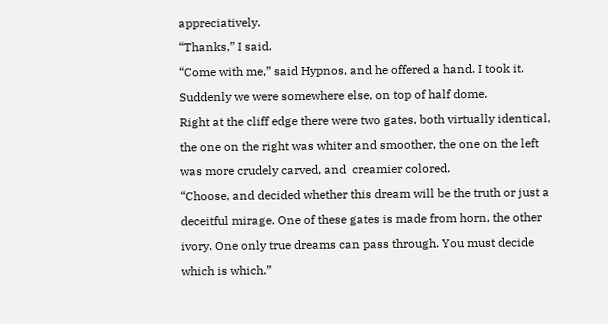appreciatively.
“Thanks,” I said.
“Come with me,” said Hypnos, and he offered a hand. I took it.
Suddenly we were somewhere else, on top of half dome.
Right at the cliff edge there were two gates, both virtually identical, the one on the right was whiter and smoother, the one on the left was more crudely carved, and  creamier colored.
“Choose, and decided whether this dream will be the truth or just a deceitful mirage. One of these gates is made from horn, the other ivory. One only true dreams can pass through. You must decide which is which.”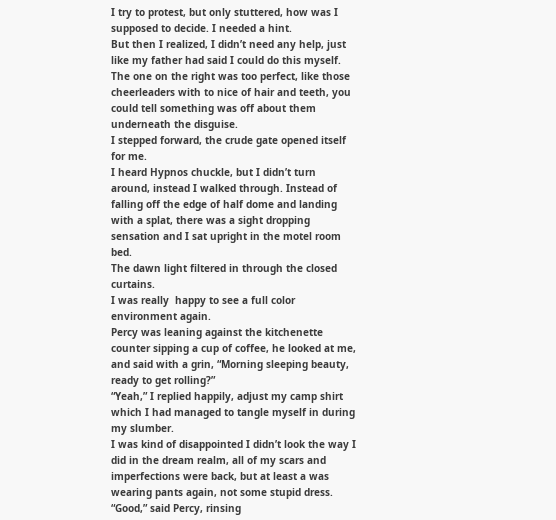I try to protest, but only stuttered, how was I supposed to decide. I needed a hint.
But then I realized, I didn’t need any help, just like my father had said I could do this myself.
The one on the right was too perfect, like those cheerleaders with to nice of hair and teeth, you could tell something was off about them underneath the disguise.
I stepped forward, the crude gate opened itself for me.
I heard Hypnos chuckle, but I didn’t turn around, instead I walked through. Instead of falling off the edge of half dome and landing with a splat, there was a sight dropping sensation and I sat upright in the motel room bed.
The dawn light filtered in through the closed curtains.
I was really  happy to see a full color environment again.
Percy was leaning against the kitchenette counter sipping a cup of coffee, he looked at me, and said with a grin, “Morning sleeping beauty, ready to get rolling?”
“Yeah,” I replied happily, adjust my camp shirt which I had managed to tangle myself in during my slumber.
I was kind of disappointed I didn’t look the way I did in the dream realm, all of my scars and imperfections were back, but at least a was wearing pants again, not some stupid dress.
“Good,” said Percy, rinsing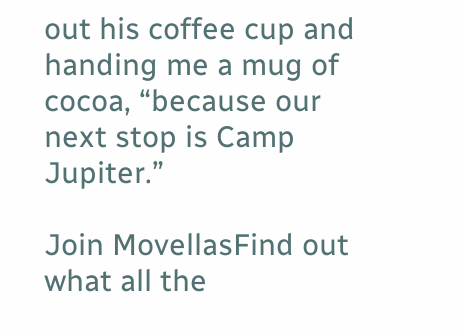out his coffee cup and handing me a mug of cocoa, “because our next stop is Camp Jupiter.”

Join MovellasFind out what all the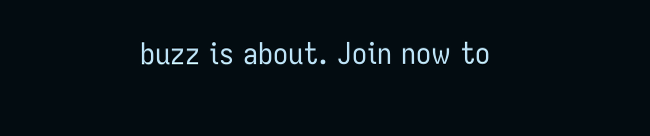buzz is about. Join now to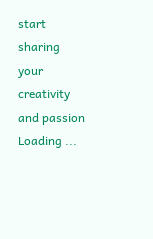start sharing your creativity and passion
Loading ...